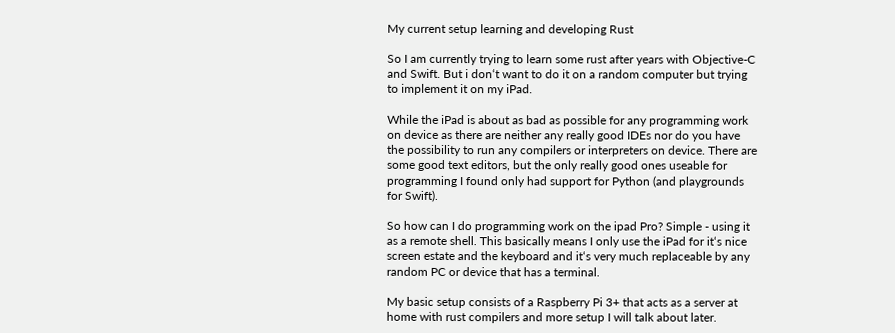My current setup learning and developing Rust

So I am currently trying to learn some rust after years with Objective-C and Swift. But i don‘t want to do it on a random computer but trying to implement it on my iPad.

While the iPad is about as bad as possible for any programming work on device as there are neither any really good IDEs nor do you have the possibility to run any compilers or interpreters on device. There are some good text editors, but the only really good ones useable for programming I found only had support for Python (and playgrounds for Swift).

So how can I do programming work on the ipad Pro? Simple - using it as a remote shell. This basically means I only use the iPad for it‘s nice screen estate and the keyboard and it‘s very much replaceable by any random PC or device that has a terminal.

My basic setup consists of a Raspberry Pi 3+ that acts as a server at home with rust compilers and more setup I will talk about later.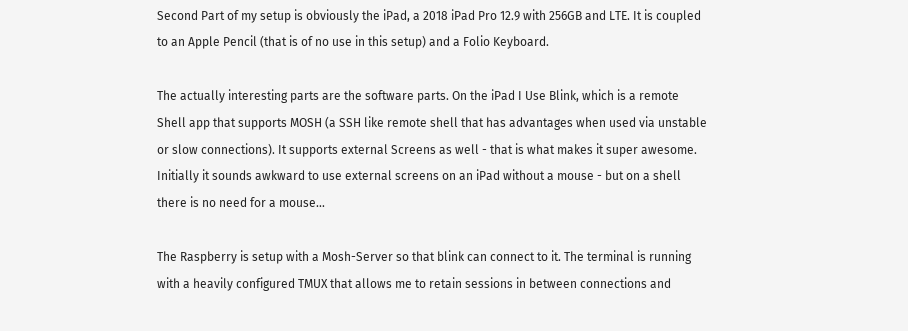Second Part of my setup is obviously the iPad, a 2018 iPad Pro 12.9 with 256GB and LTE. It is coupled to an Apple Pencil (that is of no use in this setup) and a Folio Keyboard.

The actually interesting parts are the software parts. On the iPad I Use Blink, which is a remote Shell app that supports MOSH (a SSH like remote shell that has advantages when used via unstable or slow connections). It supports external Screens as well - that is what makes it super awesome. Initially it sounds awkward to use external screens on an iPad without a mouse - but on a shell there is no need for a mouse...

The Raspberry is setup with a Mosh-Server so that blink can connect to it. The terminal is running with a heavily configured TMUX that allows me to retain sessions in between connections and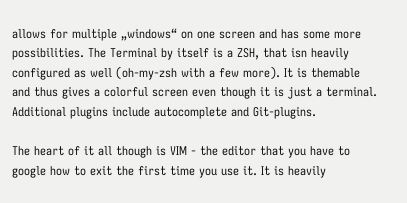allows for multiple „windows“ on one screen and has some more possibilities. The Terminal by itself is a ZSH, that isn heavily configured as well (oh-my-zsh with a few more). It is themable and thus gives a colorful screen even though it is just a terminal. Additional plugins include autocomplete and Git-plugins.

The heart of it all though is VIM - the editor that you have to google how to exit the first time you use it. It is heavily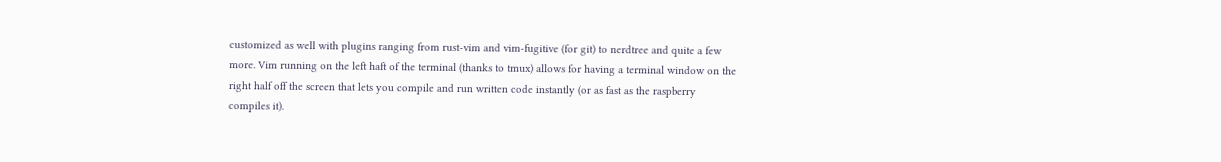customized as well with plugins ranging from rust-vim and vim-fugitive (for git) to nerdtree and quite a few more. Vim running on the left haft of the terminal (thanks to tmux) allows for having a terminal window on the right half off the screen that lets you compile and run written code instantly (or as fast as the raspberry compiles it).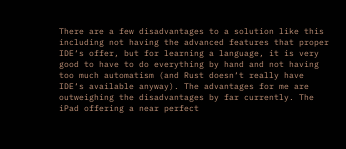There are a few disadvantages to a solution like this including not having the advanced features that proper IDE‘s offer, but for learning a language, it is very good to have to do everything by hand and not having too much automatism (and Rust doesn‘t really have IDE‘s available anyway). The advantages for me are outweighing the disadvantages by far currently. The iPad offering a near perfect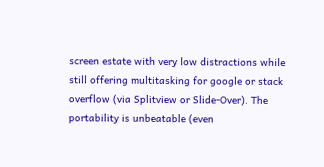screen estate with very low distractions while still offering multitasking for google or stack overflow (via Splitview or Slide-Over). The portability is unbeatable (even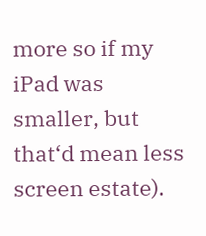more so if my iPad was smaller, but that‘d mean less screen estate).